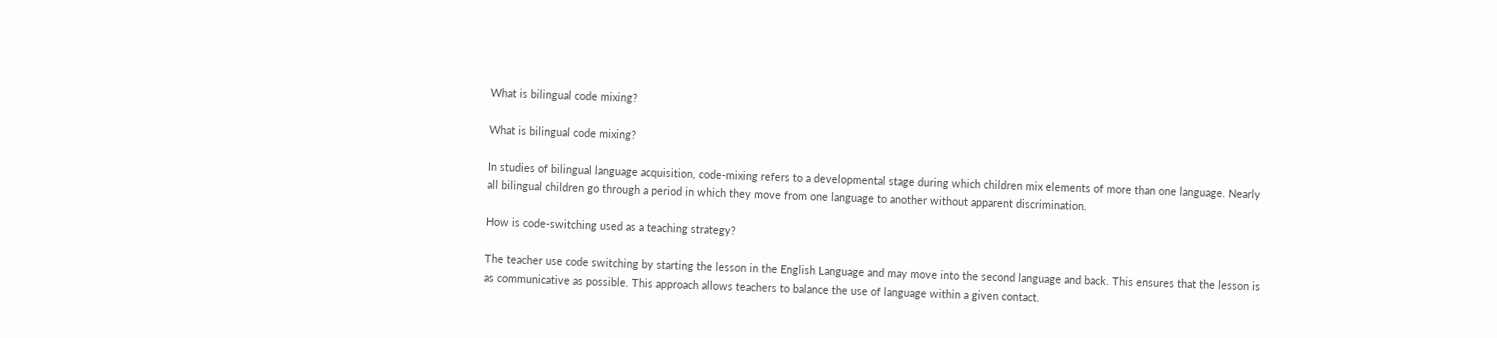What is bilingual code mixing?

What is bilingual code mixing?

In studies of bilingual language acquisition, code-mixing refers to a developmental stage during which children mix elements of more than one language. Nearly all bilingual children go through a period in which they move from one language to another without apparent discrimination.

How is code-switching used as a teaching strategy?

The teacher use code switching by starting the lesson in the English Language and may move into the second language and back. This ensures that the lesson is as communicative as possible. This approach allows teachers to balance the use of language within a given contact.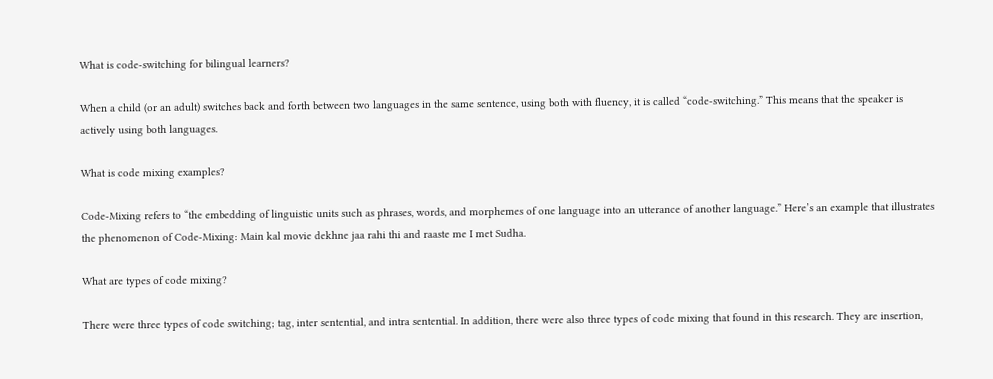What is code-switching for bilingual learners?

When a child (or an adult) switches back and forth between two languages in the same sentence, using both with fluency, it is called “code-switching.” This means that the speaker is actively using both languages.

What is code mixing examples?

Code-Mixing refers to “the embedding of linguistic units such as phrases, words, and morphemes of one language into an utterance of another language.” Here’s an example that illustrates the phenomenon of Code-Mixing: Main kal movie dekhne jaa rahi thi and raaste me I met Sudha.

What are types of code mixing?

There were three types of code switching; tag, inter sentential, and intra sentential. In addition, there were also three types of code mixing that found in this research. They are insertion,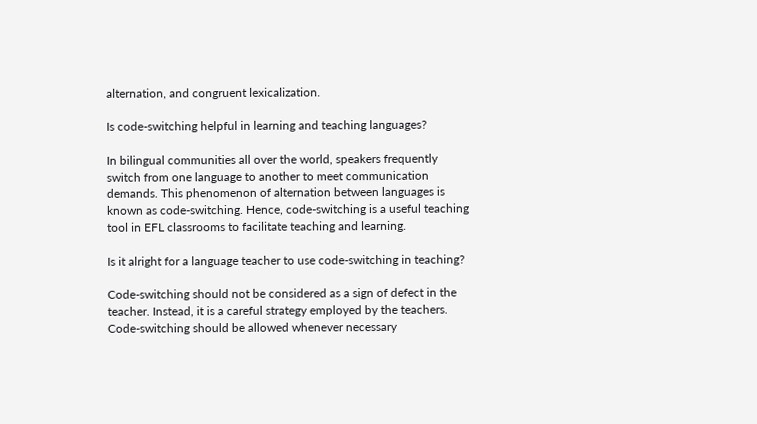alternation, and congruent lexicalization.

Is code-switching helpful in learning and teaching languages?

In bilingual communities all over the world, speakers frequently switch from one language to another to meet communication demands. This phenomenon of alternation between languages is known as code-switching. Hence, code-switching is a useful teaching tool in EFL classrooms to facilitate teaching and learning.

Is it alright for a language teacher to use code-switching in teaching?

Code-switching should not be considered as a sign of defect in the teacher. Instead, it is a careful strategy employed by the teachers. Code-switching should be allowed whenever necessary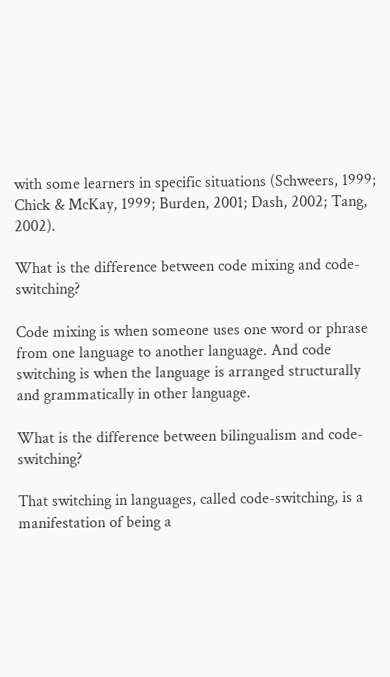with some learners in specific situations (Schweers, 1999; Chick & McKay, 1999; Burden, 2001; Dash, 2002; Tang, 2002).

What is the difference between code mixing and code-switching?

Code mixing is when someone uses one word or phrase from one language to another language. And code switching is when the language is arranged structurally and grammatically in other language.

What is the difference between bilingualism and code-switching?

That switching in languages, called code-switching, is a manifestation of being a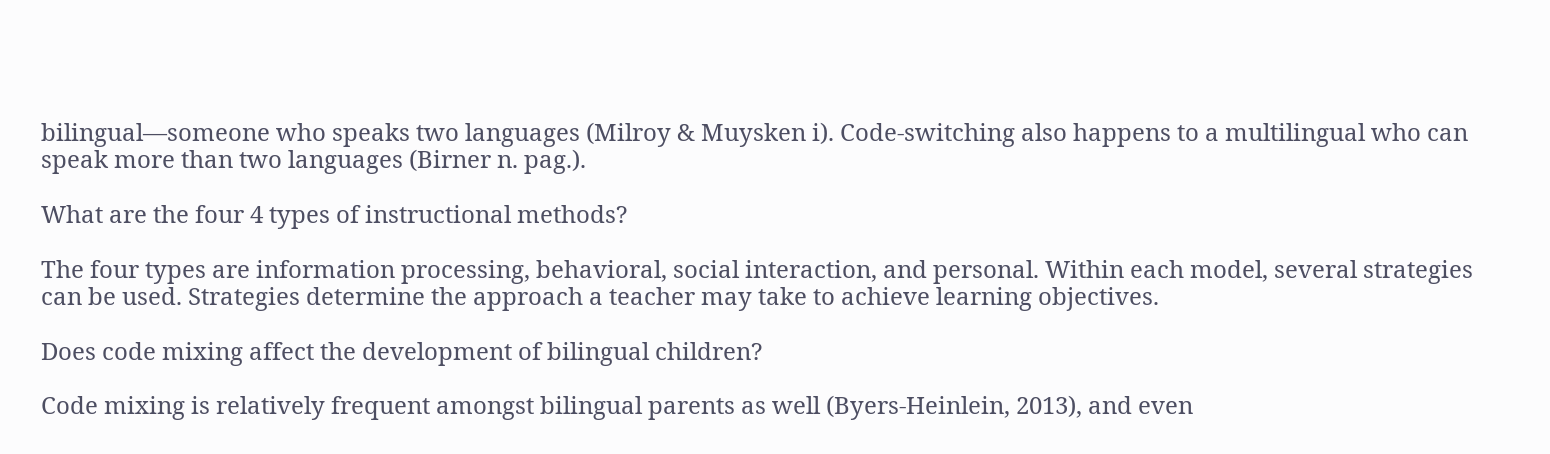bilingual—someone who speaks two languages (Milroy & Muysken i). Code-switching also happens to a multilingual who can speak more than two languages (Birner n. pag.).

What are the four 4 types of instructional methods?

The four types are information processing, behavioral, social interaction, and personal. Within each model, several strategies can be used. Strategies determine the approach a teacher may take to achieve learning objectives.

Does code mixing affect the development of bilingual children?

Code mixing is relatively frequent amongst bilingual parents as well (Byers-Heinlein, 2013), and even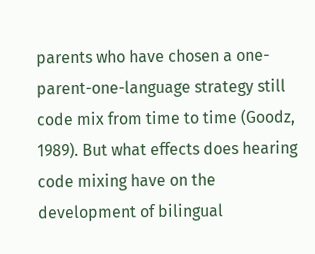parents who have chosen a one-parent-one-language strategy still code mix from time to time (Goodz, 1989). But what effects does hearing code mixing have on the development of bilingual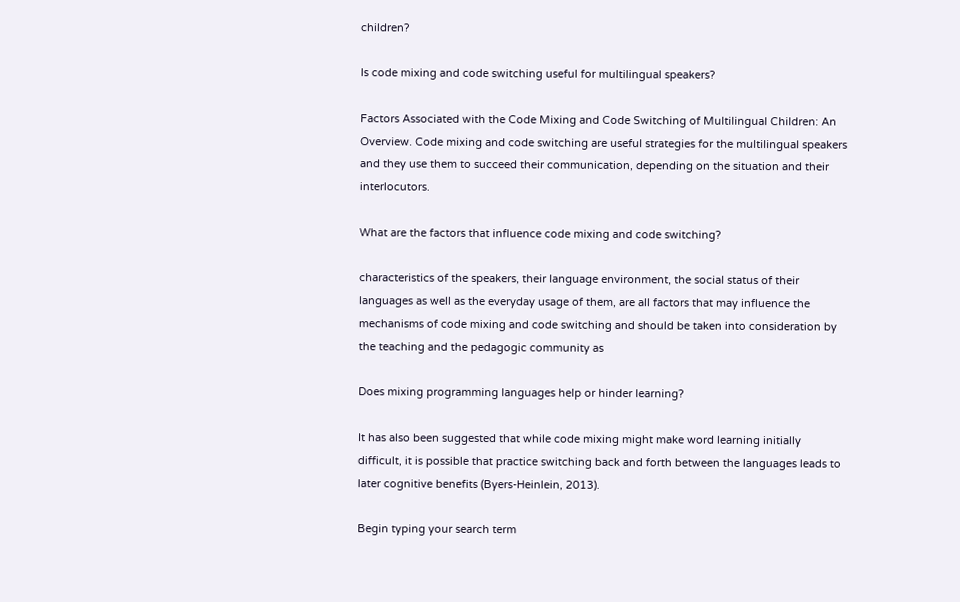children?

Is code mixing and code switching useful for multilingual speakers?

Factors Associated with the Code Mixing and Code Switching of Multilingual Children: An Overview. Code mixing and code switching are useful strategies for the multilingual speakers and they use them to succeed their communication, depending on the situation and their interlocutors.

What are the factors that influence code mixing and code switching?

characteristics of the speakers, their language environment, the social status of their languages as well as the everyday usage of them, are all factors that may influence the mechanisms of code mixing and code switching and should be taken into consideration by the teaching and the pedagogic community as

Does mixing programming languages help or hinder learning?

It has also been suggested that while code mixing might make word learning initially difficult, it is possible that practice switching back and forth between the languages leads to later cognitive benefits (Byers-Heinlein, 2013).

Begin typing your search term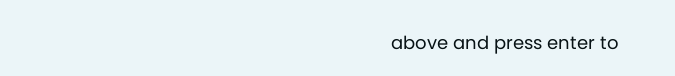above and press enter to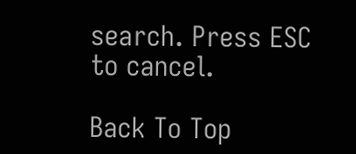search. Press ESC to cancel.

Back To Top